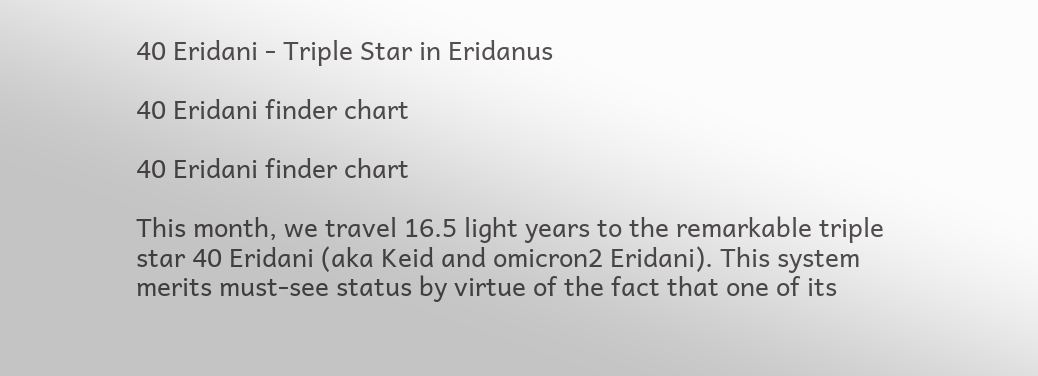40 Eridani - Triple Star in Eridanus

40 Eridani finder chart

40 Eridani finder chart

This month, we travel 16.5 light years to the remarkable triple star 40 Eridani (aka Keid and omicron2 Eridani). This system merits must-see status by virtue of the fact that one of its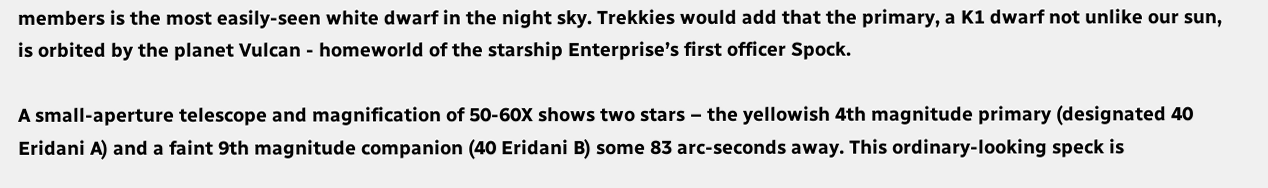members is the most easily-seen white dwarf in the night sky. Trekkies would add that the primary, a K1 dwarf not unlike our sun, is orbited by the planet Vulcan - homeworld of the starship Enterprise’s first officer Spock.

A small-aperture telescope and magnification of 50-60X shows two stars – the yellowish 4th magnitude primary (designated 40 Eridani A) and a faint 9th magnitude companion (40 Eridani B) some 83 arc-seconds away. This ordinary-looking speck is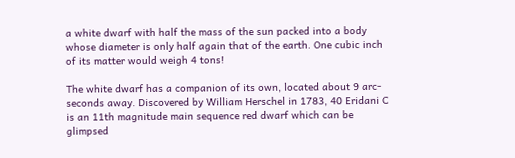a white dwarf with half the mass of the sun packed into a body whose diameter is only half again that of the earth. One cubic inch of its matter would weigh 4 tons!

The white dwarf has a companion of its own, located about 9 arc-seconds away. Discovered by William Herschel in 1783, 40 Eridani C is an 11th magnitude main sequence red dwarf which can be glimpsed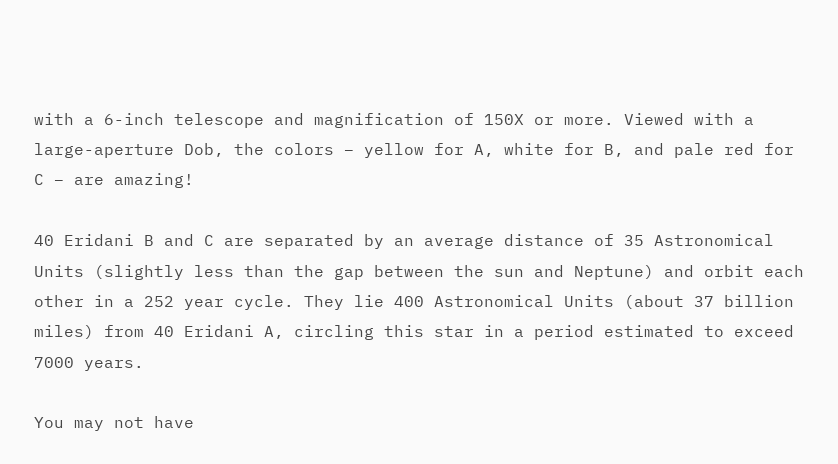with a 6-inch telescope and magnification of 150X or more. Viewed with a large-aperture Dob, the colors – yellow for A, white for B, and pale red for C – are amazing!

40 Eridani B and C are separated by an average distance of 35 Astronomical Units (slightly less than the gap between the sun and Neptune) and orbit each other in a 252 year cycle. They lie 400 Astronomical Units (about 37 billion miles) from 40 Eridani A, circling this star in a period estimated to exceed 7000 years.

You may not have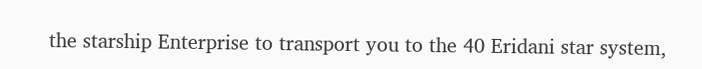the starship Enterprise to transport you to the 40 Eridani star system,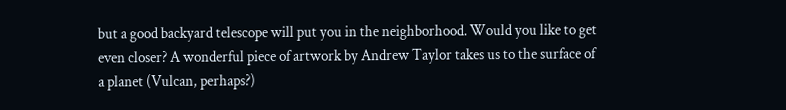but a good backyard telescope will put you in the neighborhood. Would you like to get even closer? A wonderful piece of artwork by Andrew Taylor takes us to the surface of a planet (Vulcan, perhaps?)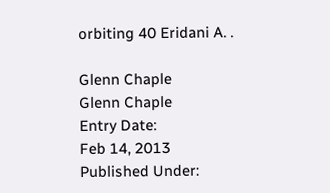orbiting 40 Eridani A. .

Glenn Chaple
Glenn Chaple
Entry Date:
Feb 14, 2013
Published Under: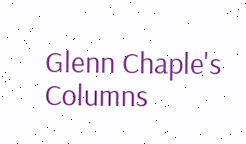Glenn Chaple's Columns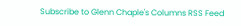Subscribe to Glenn Chaple's Columns RSS Feed